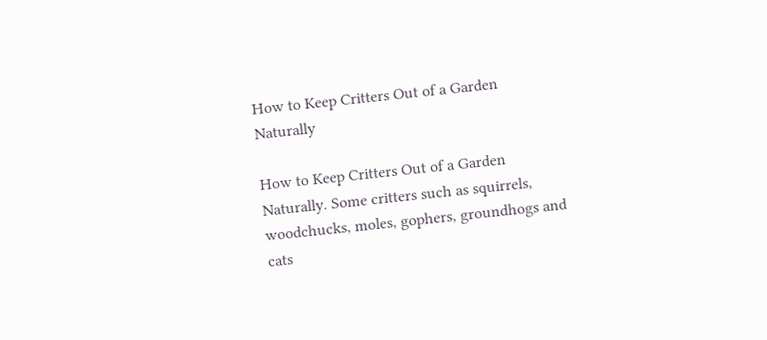How to Keep Critters Out of a Garden Naturally

How to Keep Critters Out of a Garden Naturally. Some critters such as squirrels, woodchucks, moles, gophers, groundhogs and cats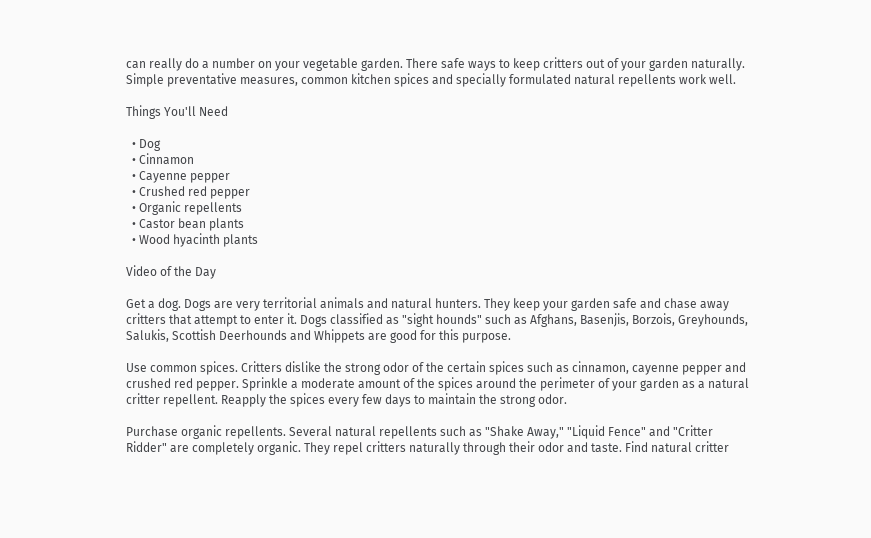can really do a number on your vegetable garden. There safe ways to keep critters out of your garden naturally. Simple preventative measures, common kitchen spices and specially formulated natural repellents work well.

Things You'll Need

  • Dog
  • Cinnamon
  • Cayenne pepper
  • Crushed red pepper
  • Organic repellents
  • Castor bean plants
  • Wood hyacinth plants

Video of the Day

Get a dog. Dogs are very territorial animals and natural hunters. They keep your garden safe and chase away critters that attempt to enter it. Dogs classified as "sight hounds" such as Afghans, Basenjis, Borzois, Greyhounds, Salukis, Scottish Deerhounds and Whippets are good for this purpose.

Use common spices. Critters dislike the strong odor of the certain spices such as cinnamon, cayenne pepper and crushed red pepper. Sprinkle a moderate amount of the spices around the perimeter of your garden as a natural critter repellent. Reapply the spices every few days to maintain the strong odor.

Purchase organic repellents. Several natural repellents such as "Shake Away," "Liquid Fence" and "Critter Ridder" are completely organic. They repel critters naturally through their odor and taste. Find natural critter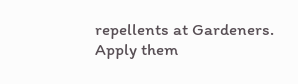repellents at Gardeners. Apply them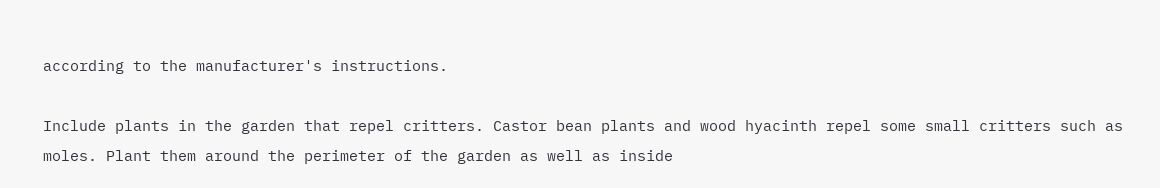according to the manufacturer's instructions.

Include plants in the garden that repel critters. Castor bean plants and wood hyacinth repel some small critters such as moles. Plant them around the perimeter of the garden as well as inside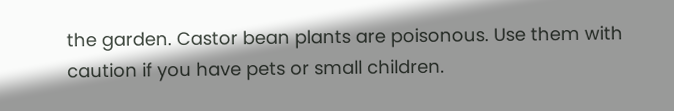the garden. Castor bean plants are poisonous. Use them with caution if you have pets or small children.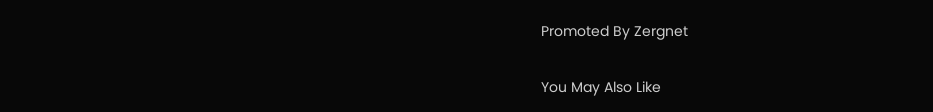Promoted By Zergnet

You May Also Like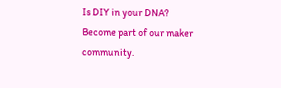Is DIY in your DNA? Become part of our maker community.